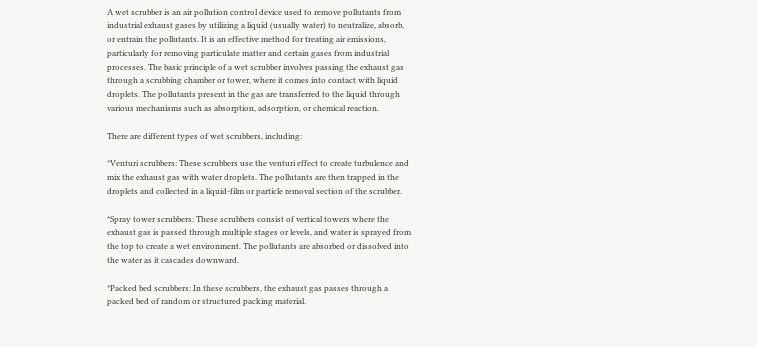A wet scrubber is an air pollution control device used to remove pollutants from industrial exhaust gases by utilizing a liquid (usually water) to neutralize, absorb, or entrain the pollutants. It is an effective method for treating air emissions, particularly for removing particulate matter and certain gases from industrial processes. The basic principle of a wet scrubber involves passing the exhaust gas through a scrubbing chamber or tower, where it comes into contact with liquid droplets. The pollutants present in the gas are transferred to the liquid through various mechanisms such as absorption, adsorption, or chemical reaction.

There are different types of wet scrubbers, including:

*Venturi scrubbers: These scrubbers use the venturi effect to create turbulence and mix the exhaust gas with water droplets. The pollutants are then trapped in the droplets and collected in a liquid-film or particle removal section of the scrubber.

*Spray tower scrubbers: These scrubbers consist of vertical towers where the exhaust gas is passed through multiple stages or levels, and water is sprayed from the top to create a wet environment. The pollutants are absorbed or dissolved into the water as it cascades downward.

*Packed bed scrubbers: In these scrubbers, the exhaust gas passes through a packed bed of random or structured packing material.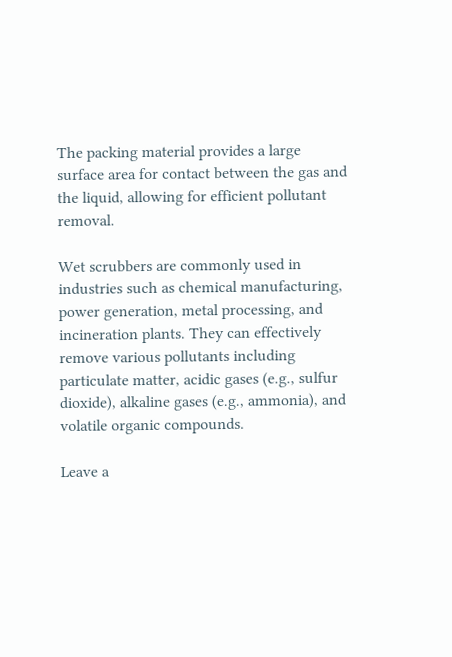The packing material provides a large surface area for contact between the gas and the liquid, allowing for efficient pollutant removal.

Wet scrubbers are commonly used in industries such as chemical manufacturing, power generation, metal processing, and incineration plants. They can effectively remove various pollutants including particulate matter, acidic gases (e.g., sulfur dioxide), alkaline gases (e.g., ammonia), and volatile organic compounds.

Leave a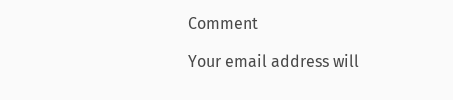Comment

Your email address will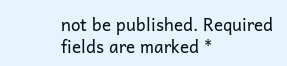not be published. Required fields are marked *